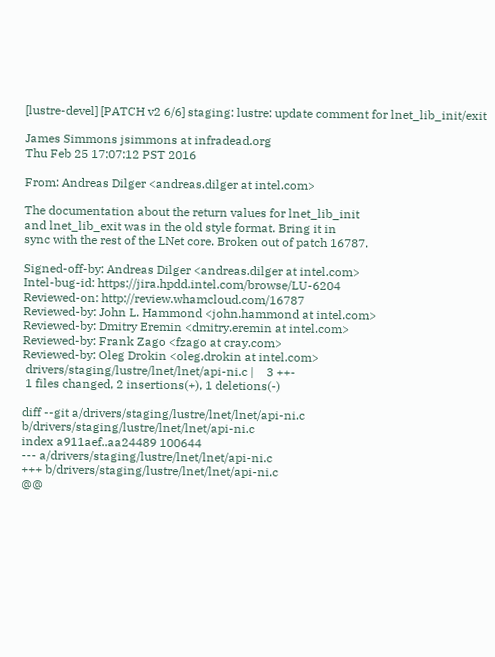[lustre-devel] [PATCH v2 6/6] staging: lustre: update comment for lnet_lib_init/exit

James Simmons jsimmons at infradead.org
Thu Feb 25 17:07:12 PST 2016

From: Andreas Dilger <andreas.dilger at intel.com>

The documentation about the return values for lnet_lib_init
and lnet_lib_exit was in the old style format. Bring it in
sync with the rest of the LNet core. Broken out of patch 16787.

Signed-off-by: Andreas Dilger <andreas.dilger at intel.com>
Intel-bug-id: https://jira.hpdd.intel.com/browse/LU-6204
Reviewed-on: http://review.whamcloud.com/16787
Reviewed-by: John L. Hammond <john.hammond at intel.com>
Reviewed-by: Dmitry Eremin <dmitry.eremin at intel.com>
Reviewed-by: Frank Zago <fzago at cray.com>
Reviewed-by: Oleg Drokin <oleg.drokin at intel.com>
 drivers/staging/lustre/lnet/lnet/api-ni.c |    3 ++-
 1 files changed, 2 insertions(+), 1 deletions(-)

diff --git a/drivers/staging/lustre/lnet/lnet/api-ni.c b/drivers/staging/lustre/lnet/lnet/api-ni.c
index a911aef..aa24489 100644
--- a/drivers/staging/lustre/lnet/lnet/api-ni.c
+++ b/drivers/staging/lustre/lnet/lnet/api-ni.c
@@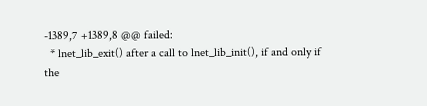-1389,7 +1389,8 @@ failed:
  * lnet_lib_exit() after a call to lnet_lib_init(), if and only if the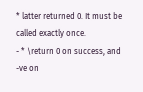* latter returned 0. It must be called exactly once.
- * \return 0 on success, and -ve on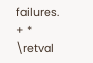failures.
+ * \retval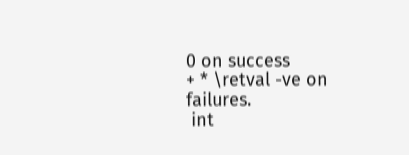0 on success
+ * \retval -ve on failures.
 int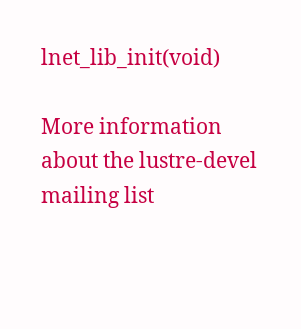lnet_lib_init(void)

More information about the lustre-devel mailing list